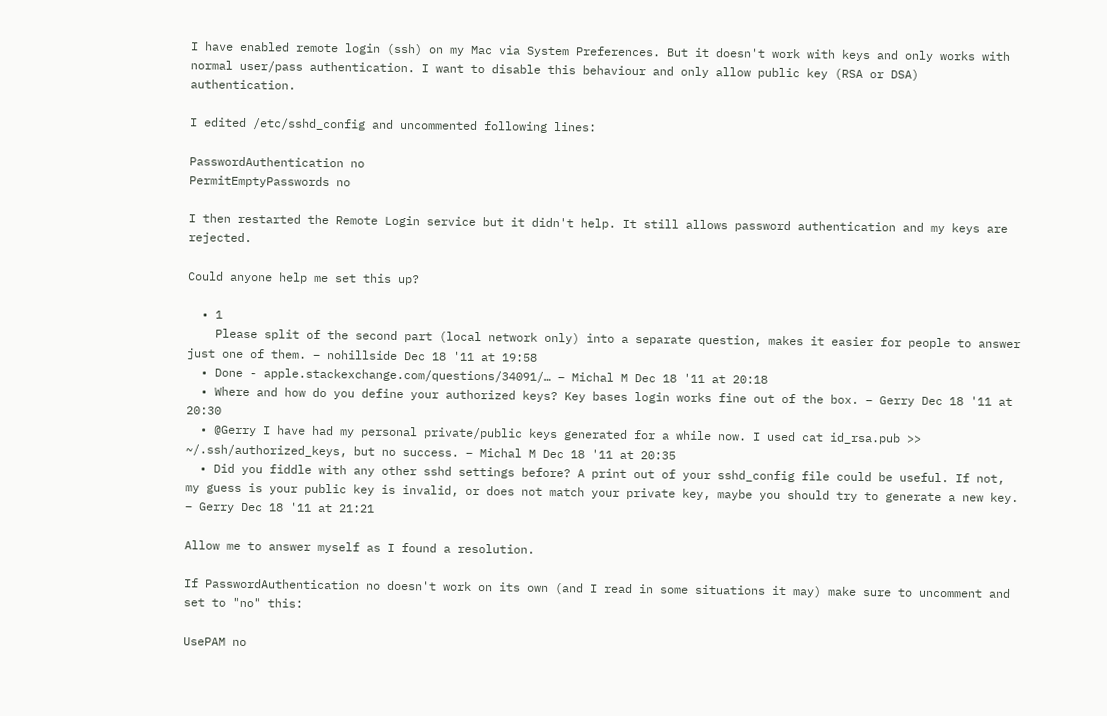I have enabled remote login (ssh) on my Mac via System Preferences. But it doesn't work with keys and only works with normal user/pass authentication. I want to disable this behaviour and only allow public key (RSA or DSA) authentication.

I edited /etc/sshd_config and uncommented following lines:

PasswordAuthentication no
PermitEmptyPasswords no

I then restarted the Remote Login service but it didn't help. It still allows password authentication and my keys are rejected.

Could anyone help me set this up?

  • 1
    Please split of the second part (local network only) into a separate question, makes it easier for people to answer just one of them. – nohillside Dec 18 '11 at 19:58
  • Done - apple.stackexchange.com/questions/34091/… – Michal M Dec 18 '11 at 20:18
  • Where and how do you define your authorized keys? Key bases login works fine out of the box. – Gerry Dec 18 '11 at 20:30
  • @Gerry I have had my personal private/public keys generated for a while now. I used cat id_rsa.pub >> ~/.ssh/authorized_keys, but no success. – Michal M Dec 18 '11 at 20:35
  • Did you fiddle with any other sshd settings before? A print out of your sshd_config file could be useful. If not, my guess is your public key is invalid, or does not match your private key, maybe you should try to generate a new key. – Gerry Dec 18 '11 at 21:21

Allow me to answer myself as I found a resolution.

If PasswordAuthentication no doesn't work on its own (and I read in some situations it may) make sure to uncomment and set to "no" this:

UsePAM no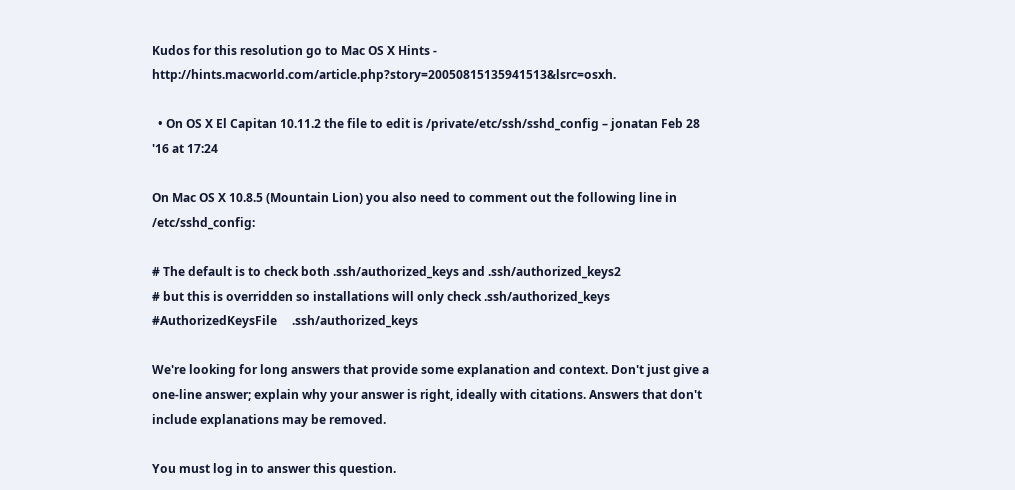Kudos for this resolution go to Mac OS X Hints - http://hints.macworld.com/article.php?story=20050815135941513&lsrc=osxh.

  • On OS X El Capitan 10.11.2 the file to edit is /private/etc/ssh/sshd_config – jonatan Feb 28 '16 at 17:24

On Mac OS X 10.8.5 (Mountain Lion) you also need to comment out the following line in /etc/sshd_config:

# The default is to check both .ssh/authorized_keys and .ssh/authorized_keys2
# but this is overridden so installations will only check .ssh/authorized_keys
#AuthorizedKeysFile     .ssh/authorized_keys

We're looking for long answers that provide some explanation and context. Don't just give a one-line answer; explain why your answer is right, ideally with citations. Answers that don't include explanations may be removed.

You must log in to answer this question.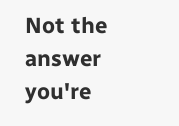Not the answer you're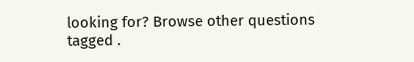looking for? Browse other questions tagged .